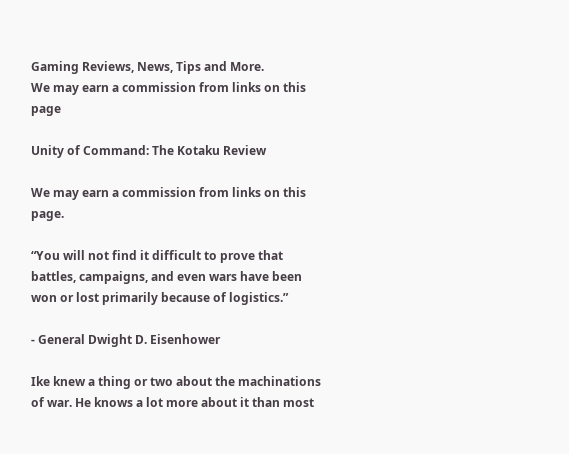Gaming Reviews, News, Tips and More.
We may earn a commission from links on this page

Unity of Command: The Kotaku Review

We may earn a commission from links on this page.

“You will not find it difficult to prove that battles, campaigns, and even wars have been won or lost primarily because of logistics.”

- General Dwight D. Eisenhower

Ike knew a thing or two about the machinations of war. He knows a lot more about it than most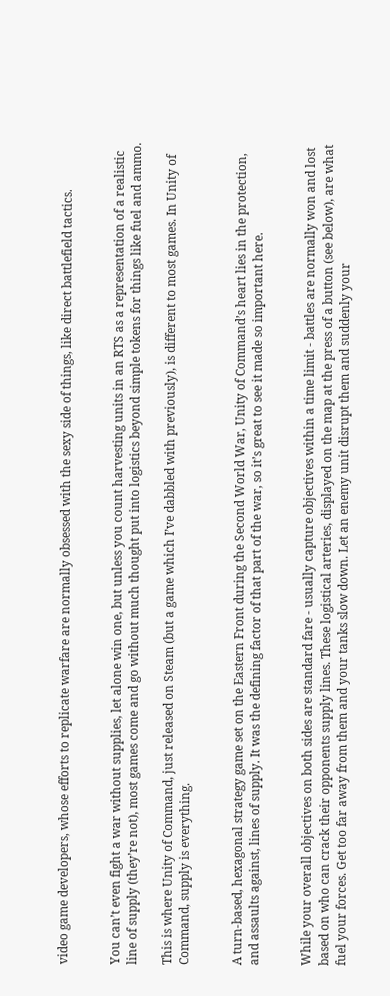video game developers, whose efforts to replicate warfare are normally obsessed with the sexy side of things, like direct battlefield tactics.


You can’t even fight a war without supplies, let alone win one, but unless you count harvesting units in an RTS as a representation of a realistic line of supply (they’re not), most games come and go without much thought put into logistics beyond simple tokens for things like fuel and ammo.

This is where Unity of Command, just released on Steam (but a game which I’ve dabbled with previously), is different to most games. In Unity of Command, supply is everything.


A turn-based, hexagonal strategy game set on the Eastern Front during the Second World War, Unity of Command’s heart lies in the protection, and assaults against, lines of supply. It was the defining factor of that part of the war, so it’s great to see it made so important here.


While your overall objectives on both sides are standard fare - usually capture objectives within a time limit - battles are normally won and lost based on who can crack their opponents supply lines. These logistical arteries, displayed on the map at the press of a button (see below), are what fuel your forces. Get too far away from them and your tanks slow down. Let an enemy unit disrupt them and suddenly your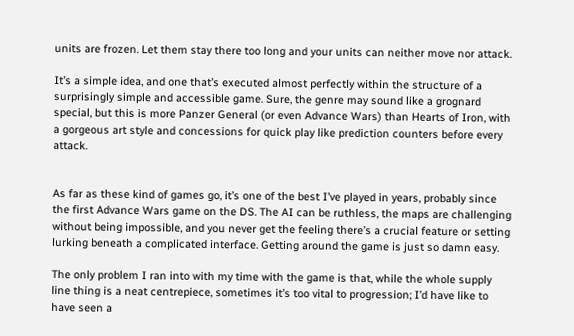units are frozen. Let them stay there too long and your units can neither move nor attack.

It’s a simple idea, and one that’s executed almost perfectly within the structure of a surprisingly simple and accessible game. Sure, the genre may sound like a grognard special, but this is more Panzer General (or even Advance Wars) than Hearts of Iron, with a gorgeous art style and concessions for quick play like prediction counters before every attack.


As far as these kind of games go, it’s one of the best I’ve played in years, probably since the first Advance Wars game on the DS. The AI can be ruthless, the maps are challenging without being impossible, and you never get the feeling there’s a crucial feature or setting lurking beneath a complicated interface. Getting around the game is just so damn easy.

The only problem I ran into with my time with the game is that, while the whole supply line thing is a neat centrepiece, sometimes it’s too vital to progression; I’d have like to have seen a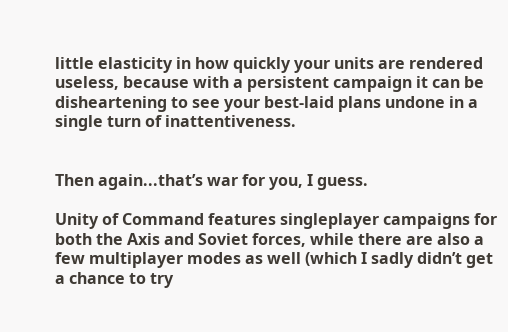little elasticity in how quickly your units are rendered useless, because with a persistent campaign it can be disheartening to see your best-laid plans undone in a single turn of inattentiveness.


Then again...that’s war for you, I guess.

Unity of Command features singleplayer campaigns for both the Axis and Soviet forces, while there are also a few multiplayer modes as well (which I sadly didn’t get a chance to try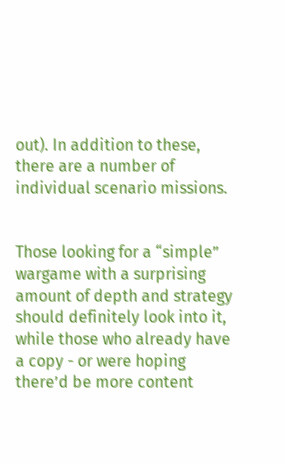out). In addition to these, there are a number of individual scenario missions.


Those looking for a “simple” wargame with a surprising amount of depth and strategy should definitely look into it, while those who already have a copy - or were hoping there’d be more content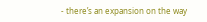- there’s an expansion on the way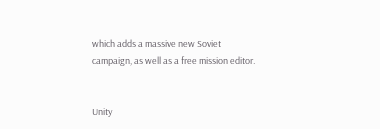which adds a massive new Soviet campaign, as well as a free mission editor.


Unity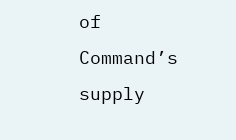of Command’s supply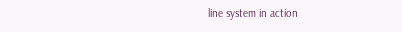line system in action